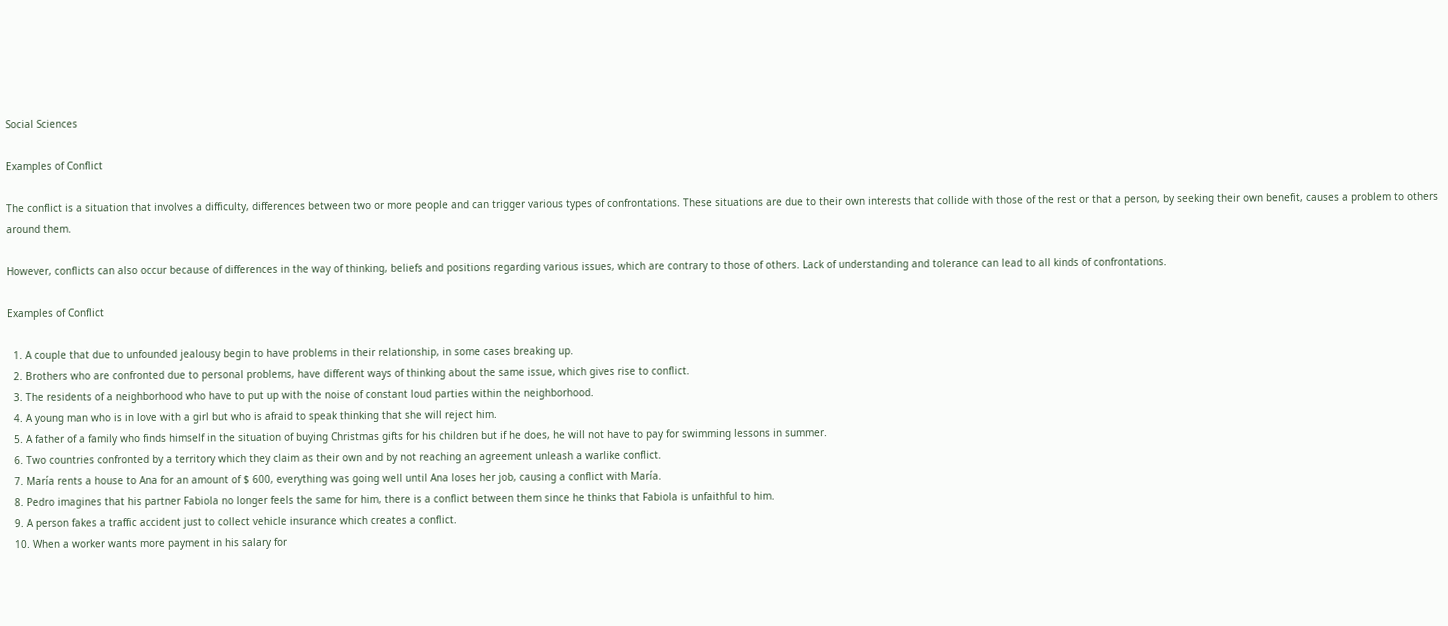Social Sciences

Examples of Conflict

The conflict is a situation that involves a difficulty, differences between two or more people and can trigger various types of confrontations. These situations are due to their own interests that collide with those of the rest or that a person, by seeking their own benefit, causes a problem to others around them.

However, conflicts can also occur because of differences in the way of thinking, beliefs and positions regarding various issues, which are contrary to those of others. Lack of understanding and tolerance can lead to all kinds of confrontations.

Examples of Conflict

  1. A couple that due to unfounded jealousy begin to have problems in their relationship, in some cases breaking up.
  2. Brothers who are confronted due to personal problems, have different ways of thinking about the same issue, which gives rise to conflict.
  3. The residents of a neighborhood who have to put up with the noise of constant loud parties within the neighborhood.
  4. A young man who is in love with a girl but who is afraid to speak thinking that she will reject him.
  5. A father of a family who finds himself in the situation of buying Christmas gifts for his children but if he does, he will not have to pay for swimming lessons in summer.
  6. Two countries confronted by a territory which they claim as their own and by not reaching an agreement unleash a warlike conflict.
  7. María rents a house to Ana for an amount of $ 600, everything was going well until Ana loses her job, causing a conflict with María.
  8. Pedro imagines that his partner Fabiola no longer feels the same for him, there is a conflict between them since he thinks that Fabiola is unfaithful to him.
  9. A person fakes a traffic accident just to collect vehicle insurance which creates a conflict.
  10. When a worker wants more payment in his salary for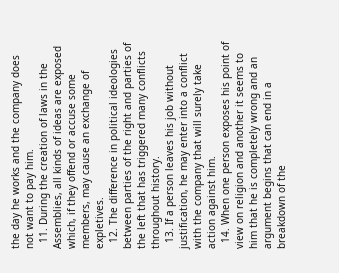the day he works and the company does not want to pay him.
  11. During the creation of laws in the Assemblies, all kinds of ideas are exposed which, if they offend or accuse some members, may cause an exchange of expletives.
  12. The difference in political ideologies between parties of the right and parties of the left that has triggered many conflicts throughout history.
  13. If a person leaves his job without justification, he may enter into a conflict with the company that will surely take action against him.
  14. When one person exposes his point of view on religion and another it seems to him that he is completely wrong and an argument begins that can end in a breakdown of the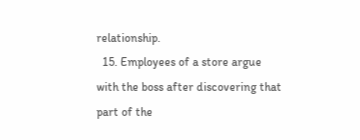relationship.
  15. Employees of a store argue with the boss after discovering that part of the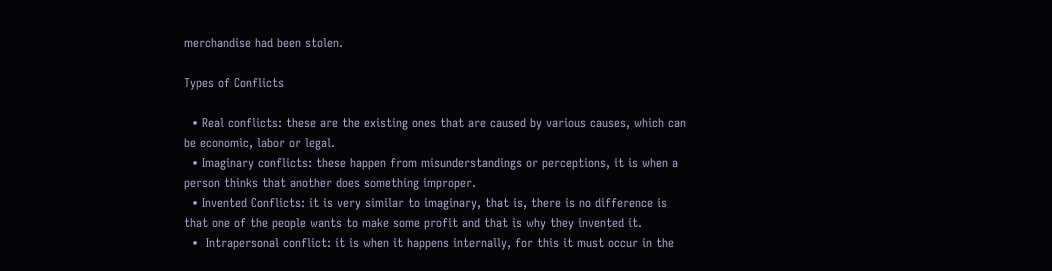merchandise had been stolen.

Types of Conflicts

  • Real conflicts: these are the existing ones that are caused by various causes, which can be economic, labor or legal.
  • Imaginary conflicts: these happen from misunderstandings or perceptions, it is when a person thinks that another does something improper.
  • Invented Conflicts: it is very similar to imaginary, that is, there is no difference is that one of the people wants to make some profit and that is why they invented it.
  •  Intrapersonal conflict: it is when it happens internally, for this it must occur in the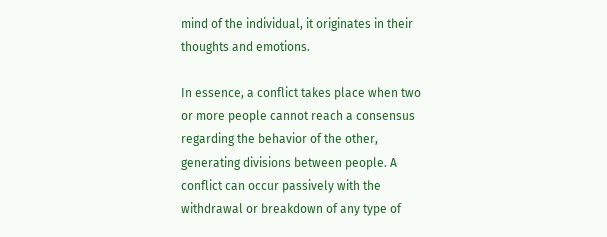mind of the individual, it originates in their thoughts and emotions.

In essence, a conflict takes place when two or more people cannot reach a consensus regarding the behavior of the other, generating divisions between people. A conflict can occur passively with the withdrawal or breakdown of any type of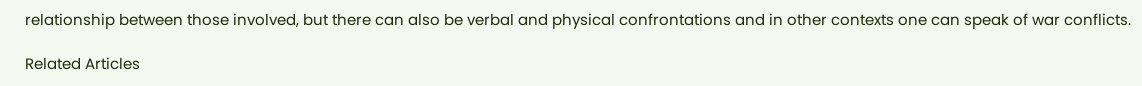relationship between those involved, but there can also be verbal and physical confrontations and in other contexts one can speak of war conflicts.

Related Articles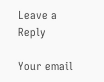Leave a Reply

Your email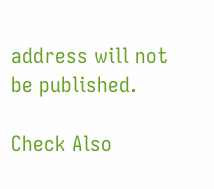address will not be published.

Check Also